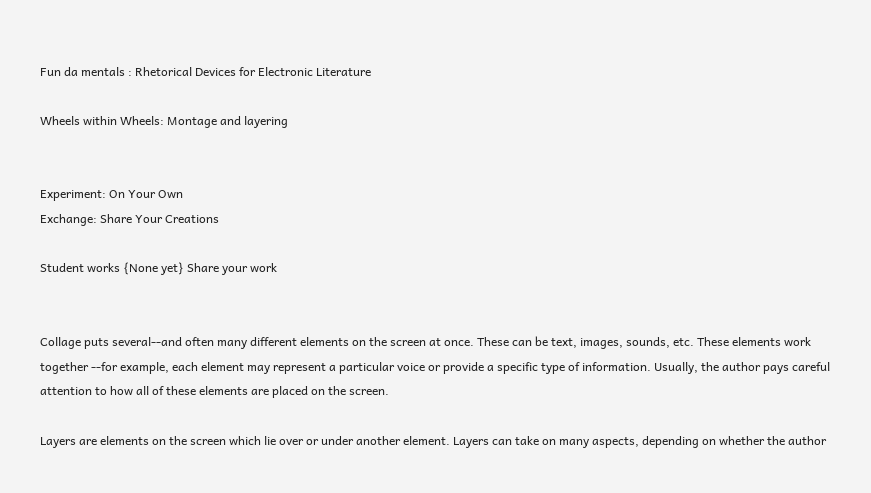Fun da mentals : Rhetorical Devices for Electronic Literature

Wheels within Wheels: Montage and layering


Experiment: On Your Own
Exchange: Share Your Creations

Student works {None yet} Share your work


Collage puts several--and often many different elements on the screen at once. These can be text, images, sounds, etc. These elements work together --for example, each element may represent a particular voice or provide a specific type of information. Usually, the author pays careful attention to how all of these elements are placed on the screen.

Layers are elements on the screen which lie over or under another element. Layers can take on many aspects, depending on whether the author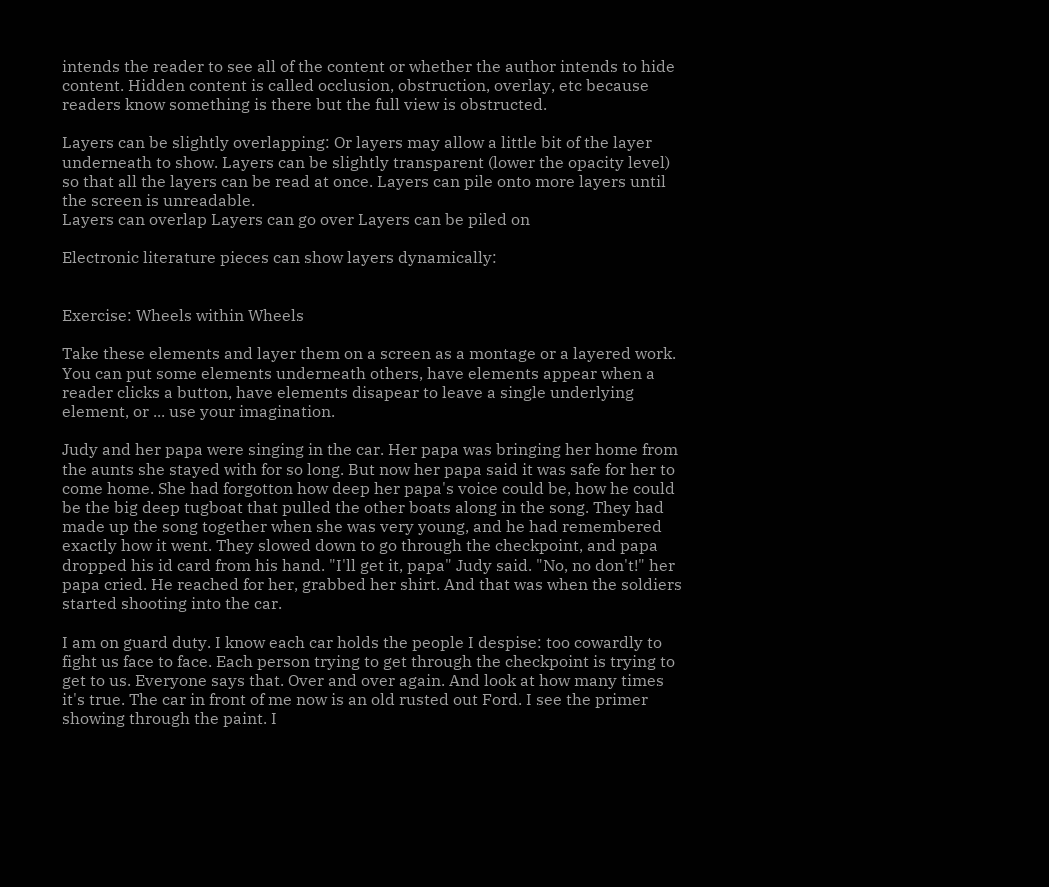intends the reader to see all of the content or whether the author intends to hide content. Hidden content is called occlusion, obstruction, overlay, etc because readers know something is there but the full view is obstructed.

Layers can be slightly overlapping: Or layers may allow a little bit of the layer underneath to show. Layers can be slightly transparent (lower the opacity level) so that all the layers can be read at once. Layers can pile onto more layers until the screen is unreadable.
Layers can overlap Layers can go over Layers can be piled on

Electronic literature pieces can show layers dynamically:


Exercise: Wheels within Wheels

Take these elements and layer them on a screen as a montage or a layered work. You can put some elements underneath others, have elements appear when a reader clicks a button, have elements disapear to leave a single underlying element, or ... use your imagination.

Judy and her papa were singing in the car. Her papa was bringing her home from the aunts she stayed with for so long. But now her papa said it was safe for her to come home. She had forgotton how deep her papa's voice could be, how he could be the big deep tugboat that pulled the other boats along in the song. They had made up the song together when she was very young, and he had remembered exactly how it went. They slowed down to go through the checkpoint, and papa dropped his id card from his hand. "I'll get it, papa" Judy said. "No, no don't!" her papa cried. He reached for her, grabbed her shirt. And that was when the soldiers started shooting into the car.

I am on guard duty. I know each car holds the people I despise: too cowardly to fight us face to face. Each person trying to get through the checkpoint is trying to get to us. Everyone says that. Over and over again. And look at how many times it's true. The car in front of me now is an old rusted out Ford. I see the primer showing through the paint. I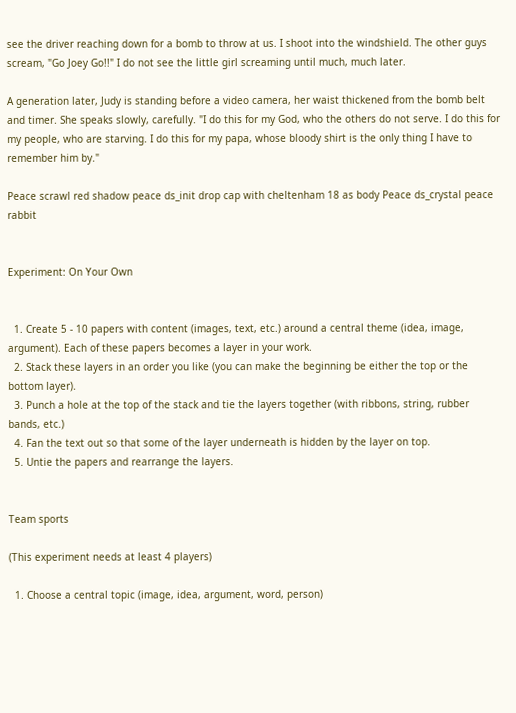see the driver reaching down for a bomb to throw at us. I shoot into the windshield. The other guys scream, "Go Joey Go!!" I do not see the little girl screaming until much, much later.

A generation later, Judy is standing before a video camera, her waist thickened from the bomb belt and timer. She speaks slowly, carefully. "I do this for my God, who the others do not serve. I do this for my people, who are starving. I do this for my papa, whose bloody shirt is the only thing I have to remember him by."

Peace scrawl red shadow peace ds_init drop cap with cheltenham 18 as body Peace ds_crystal peace rabbit


Experiment: On Your Own


  1. Create 5 - 10 papers with content (images, text, etc.) around a central theme (idea, image, argument). Each of these papers becomes a layer in your work.
  2. Stack these layers in an order you like (you can make the beginning be either the top or the bottom layer).
  3. Punch a hole at the top of the stack and tie the layers together (with ribbons, string, rubber bands, etc.)
  4. Fan the text out so that some of the layer underneath is hidden by the layer on top.
  5. Untie the papers and rearrange the layers.


Team sports

(This experiment needs at least 4 players)

  1. Choose a central topic (image, idea, argument, word, person)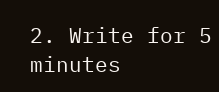2. Write for 5 minutes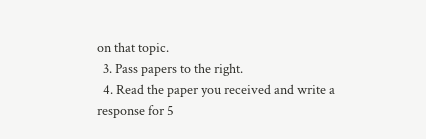on that topic.
  3. Pass papers to the right.
  4. Read the paper you received and write a response for 5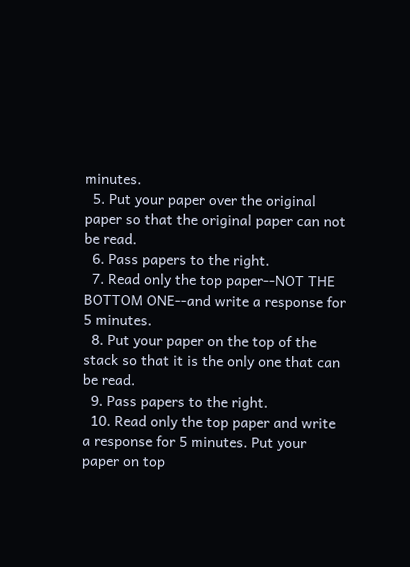minutes.
  5. Put your paper over the original paper so that the original paper can not be read.
  6. Pass papers to the right.
  7. Read only the top paper--NOT THE BOTTOM ONE--and write a response for 5 minutes.
  8. Put your paper on the top of the stack so that it is the only one that can be read.
  9. Pass papers to the right.
  10. Read only the top paper and write a response for 5 minutes. Put your paper on top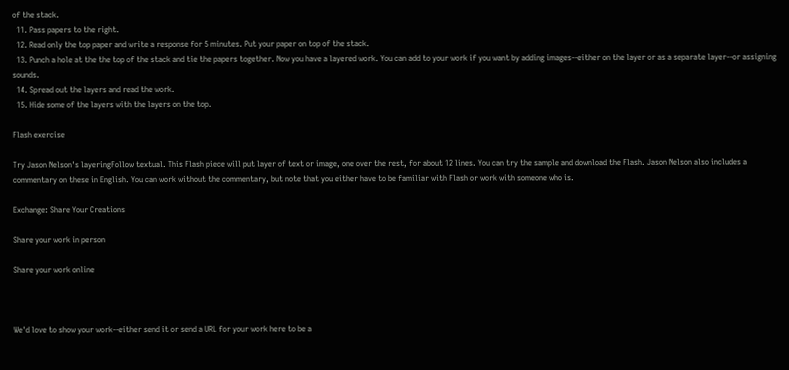of the stack.
  11. Pass papers to the right.
  12. Read only the top paper and write a response for 5 minutes. Put your paper on top of the stack.
  13. Punch a hole at the the top of the stack and tie the papers together. Now you have a layered work. You can add to your work if you want by adding images--either on the layer or as a separate layer--or assigning sounds.
  14. Spread out the layers and read the work.
  15. Hide some of the layers with the layers on the top.

Flash exercise

Try Jason Nelson's layeringFollow textual. This Flash piece will put layer of text or image, one over the rest, for about 12 lines. You can try the sample and download the Flash. Jason Nelson also includes a commentary on these in English. You can work without the commentary, but note that you either have to be familiar with Flash or work with someone who is.

Exchange: Share Your Creations

Share your work in person

Share your work online



We'd love to show your work--either send it or send a URL for your work here to be a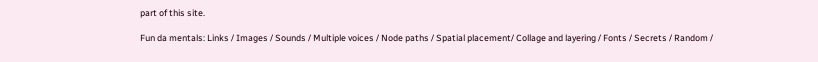part of this site.

Fun da mentals: Links / Images / Sounds / Multiple voices / Node paths / Spatial placement/ Collage and layering / Fonts / Secrets / Random /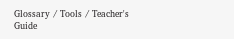Glossary / Tools / Teacher's Guide